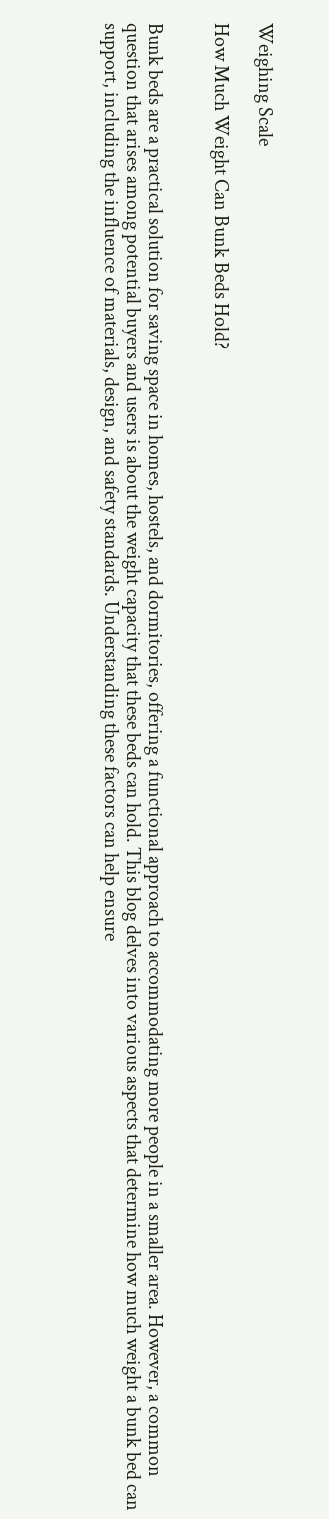Weighing Scale

How Much Weight Can Bunk Beds Hold?


Bunk beds are a practical solution for saving space in homes, hostels, and dormitories, offering a functional approach to accommodating more people in a smaller area. However, a common question that arises among potential buyers and users is about the weight capacity that these beds can hold. This blog delves into various aspects that determine how much weight a bunk bed can support, including the influence of materials, design, and safety standards. Understanding these factors can help ensure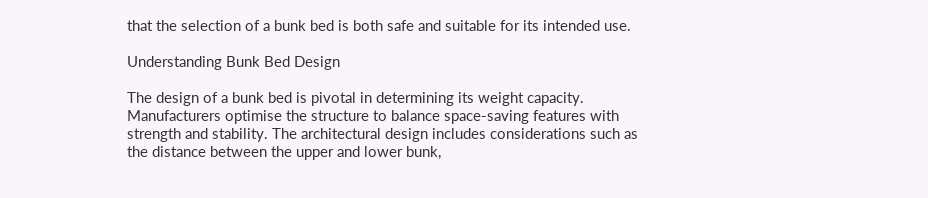that the selection of a bunk bed is both safe and suitable for its intended use.

Understanding Bunk Bed Design

The design of a bunk bed is pivotal in determining its weight capacity. Manufacturers optimise the structure to balance space-saving features with strength and stability. The architectural design includes considerations such as the distance between the upper and lower bunk,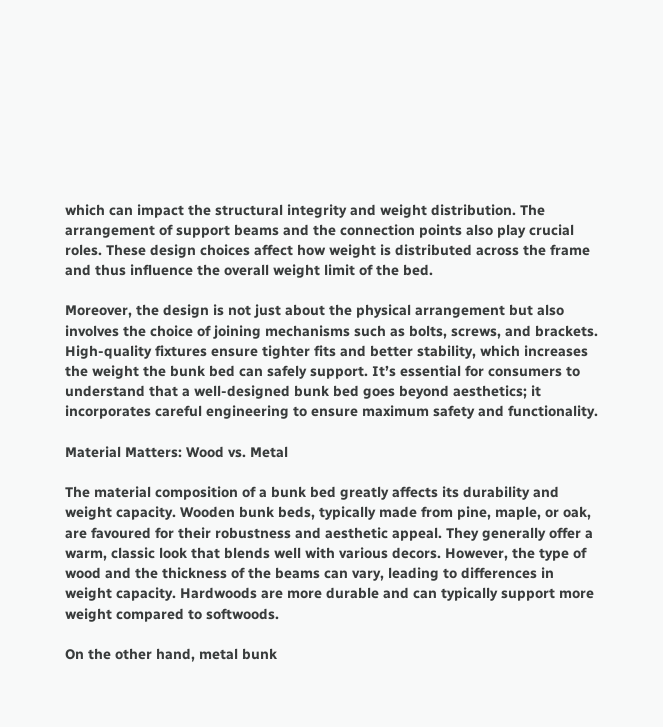which can impact the structural integrity and weight distribution. The arrangement of support beams and the connection points also play crucial roles. These design choices affect how weight is distributed across the frame and thus influence the overall weight limit of the bed.

Moreover, the design is not just about the physical arrangement but also involves the choice of joining mechanisms such as bolts, screws, and brackets. High-quality fixtures ensure tighter fits and better stability, which increases the weight the bunk bed can safely support. It’s essential for consumers to understand that a well-designed bunk bed goes beyond aesthetics; it incorporates careful engineering to ensure maximum safety and functionality.

Material Matters: Wood vs. Metal

The material composition of a bunk bed greatly affects its durability and weight capacity. Wooden bunk beds, typically made from pine, maple, or oak, are favoured for their robustness and aesthetic appeal. They generally offer a warm, classic look that blends well with various decors. However, the type of wood and the thickness of the beams can vary, leading to differences in weight capacity. Hardwoods are more durable and can typically support more weight compared to softwoods.

On the other hand, metal bunk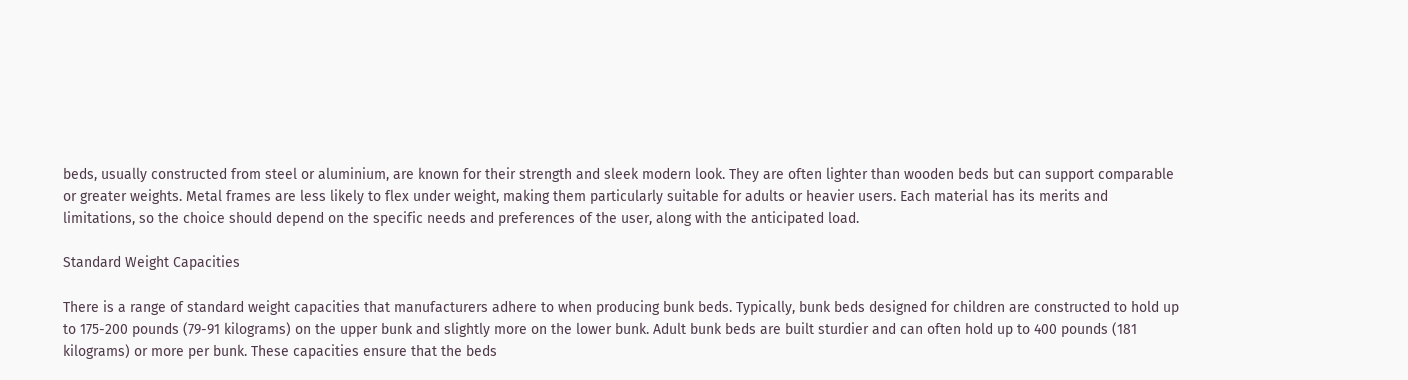beds, usually constructed from steel or aluminium, are known for their strength and sleek modern look. They are often lighter than wooden beds but can support comparable or greater weights. Metal frames are less likely to flex under weight, making them particularly suitable for adults or heavier users. Each material has its merits and limitations, so the choice should depend on the specific needs and preferences of the user, along with the anticipated load.

Standard Weight Capacities

There is a range of standard weight capacities that manufacturers adhere to when producing bunk beds. Typically, bunk beds designed for children are constructed to hold up to 175-200 pounds (79-91 kilograms) on the upper bunk and slightly more on the lower bunk. Adult bunk beds are built sturdier and can often hold up to 400 pounds (181 kilograms) or more per bunk. These capacities ensure that the beds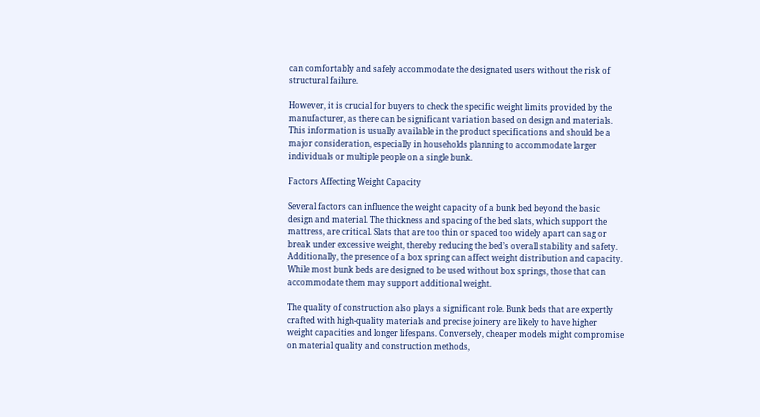can comfortably and safely accommodate the designated users without the risk of structural failure.

However, it is crucial for buyers to check the specific weight limits provided by the manufacturer, as there can be significant variation based on design and materials. This information is usually available in the product specifications and should be a major consideration, especially in households planning to accommodate larger individuals or multiple people on a single bunk.

Factors Affecting Weight Capacity

Several factors can influence the weight capacity of a bunk bed beyond the basic design and material. The thickness and spacing of the bed slats, which support the mattress, are critical. Slats that are too thin or spaced too widely apart can sag or break under excessive weight, thereby reducing the bed’s overall stability and safety. Additionally, the presence of a box spring can affect weight distribution and capacity. While most bunk beds are designed to be used without box springs, those that can accommodate them may support additional weight.

The quality of construction also plays a significant role. Bunk beds that are expertly crafted with high-quality materials and precise joinery are likely to have higher weight capacities and longer lifespans. Conversely, cheaper models might compromise on material quality and construction methods,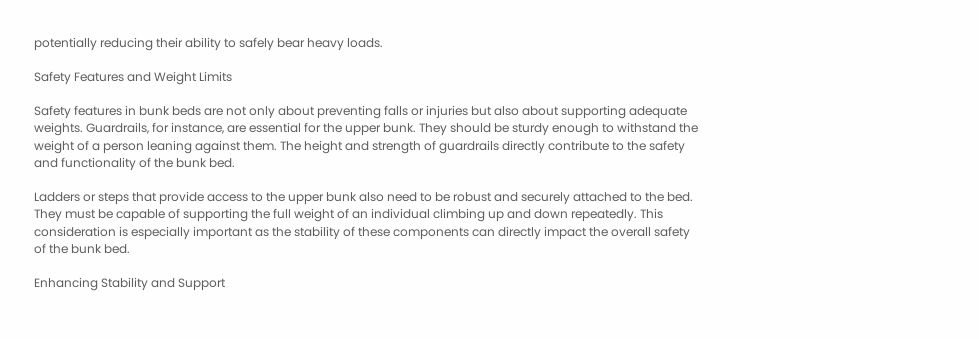potentially reducing their ability to safely bear heavy loads.

Safety Features and Weight Limits

Safety features in bunk beds are not only about preventing falls or injuries but also about supporting adequate weights. Guardrails, for instance, are essential for the upper bunk. They should be sturdy enough to withstand the weight of a person leaning against them. The height and strength of guardrails directly contribute to the safety and functionality of the bunk bed.

Ladders or steps that provide access to the upper bunk also need to be robust and securely attached to the bed. They must be capable of supporting the full weight of an individual climbing up and down repeatedly. This consideration is especially important as the stability of these components can directly impact the overall safety of the bunk bed.

Enhancing Stability and Support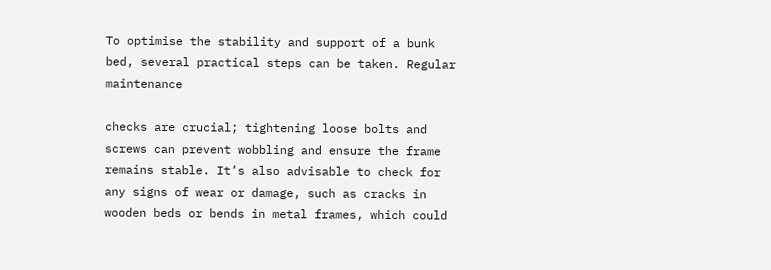To optimise the stability and support of a bunk bed, several practical steps can be taken. Regular maintenance

checks are crucial; tightening loose bolts and screws can prevent wobbling and ensure the frame remains stable. It’s also advisable to check for any signs of wear or damage, such as cracks in wooden beds or bends in metal frames, which could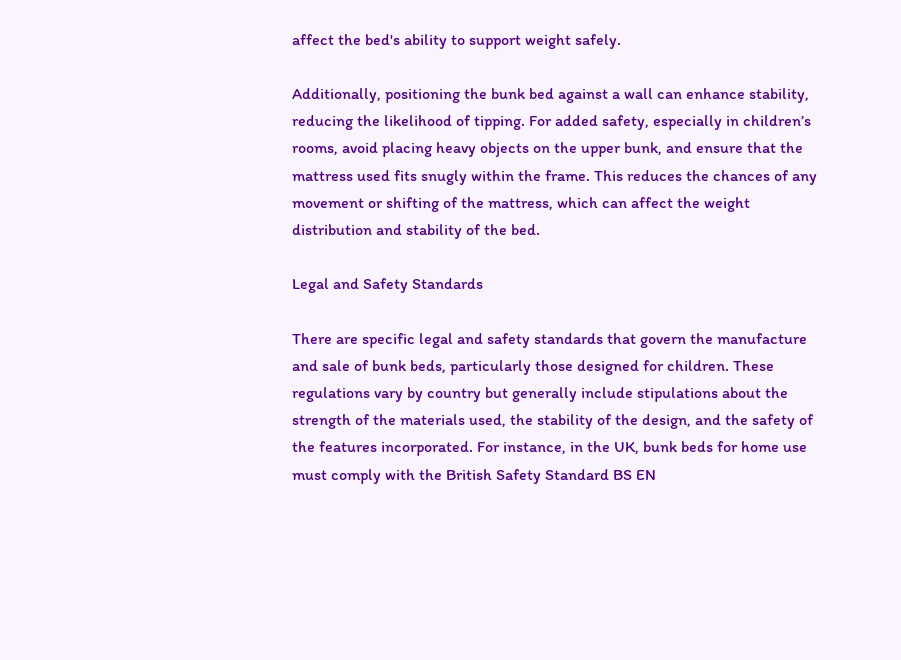affect the bed's ability to support weight safely.

Additionally, positioning the bunk bed against a wall can enhance stability, reducing the likelihood of tipping. For added safety, especially in children’s rooms, avoid placing heavy objects on the upper bunk, and ensure that the mattress used fits snugly within the frame. This reduces the chances of any movement or shifting of the mattress, which can affect the weight distribution and stability of the bed.

Legal and Safety Standards

There are specific legal and safety standards that govern the manufacture and sale of bunk beds, particularly those designed for children. These regulations vary by country but generally include stipulations about the strength of the materials used, the stability of the design, and the safety of the features incorporated. For instance, in the UK, bunk beds for home use must comply with the British Safety Standard BS EN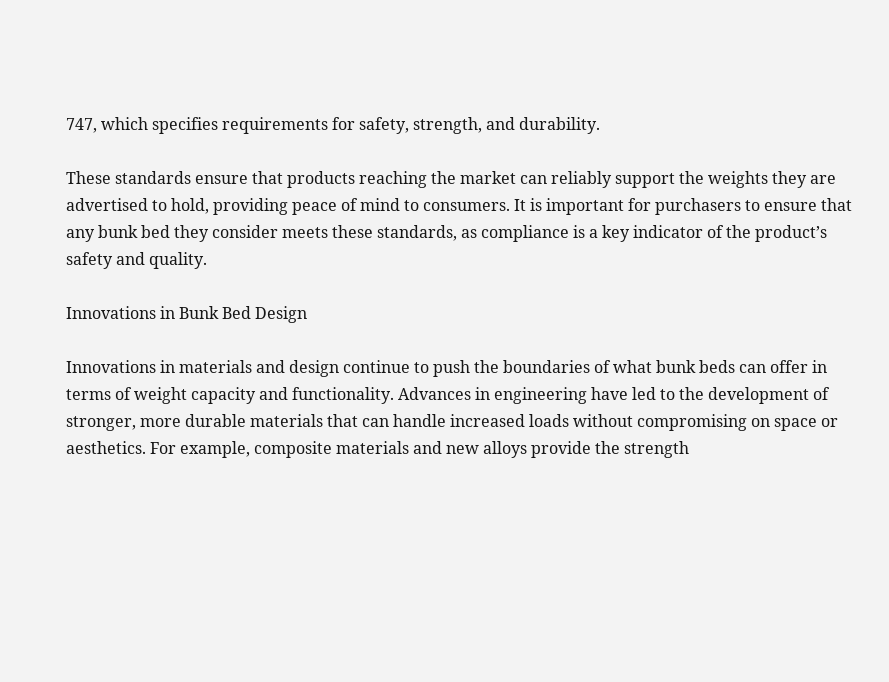747, which specifies requirements for safety, strength, and durability.

These standards ensure that products reaching the market can reliably support the weights they are advertised to hold, providing peace of mind to consumers. It is important for purchasers to ensure that any bunk bed they consider meets these standards, as compliance is a key indicator of the product’s safety and quality.

Innovations in Bunk Bed Design

Innovations in materials and design continue to push the boundaries of what bunk beds can offer in terms of weight capacity and functionality. Advances in engineering have led to the development of stronger, more durable materials that can handle increased loads without compromising on space or aesthetics. For example, composite materials and new alloys provide the strength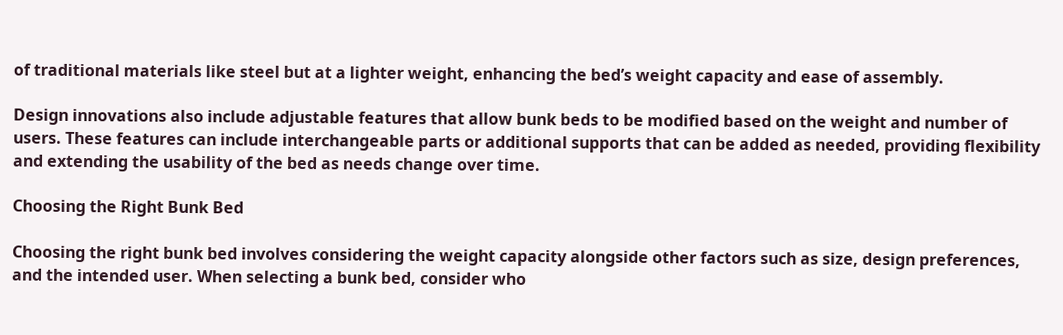of traditional materials like steel but at a lighter weight, enhancing the bed’s weight capacity and ease of assembly.

Design innovations also include adjustable features that allow bunk beds to be modified based on the weight and number of users. These features can include interchangeable parts or additional supports that can be added as needed, providing flexibility and extending the usability of the bed as needs change over time.

Choosing the Right Bunk Bed

Choosing the right bunk bed involves considering the weight capacity alongside other factors such as size, design preferences, and the intended user. When selecting a bunk bed, consider who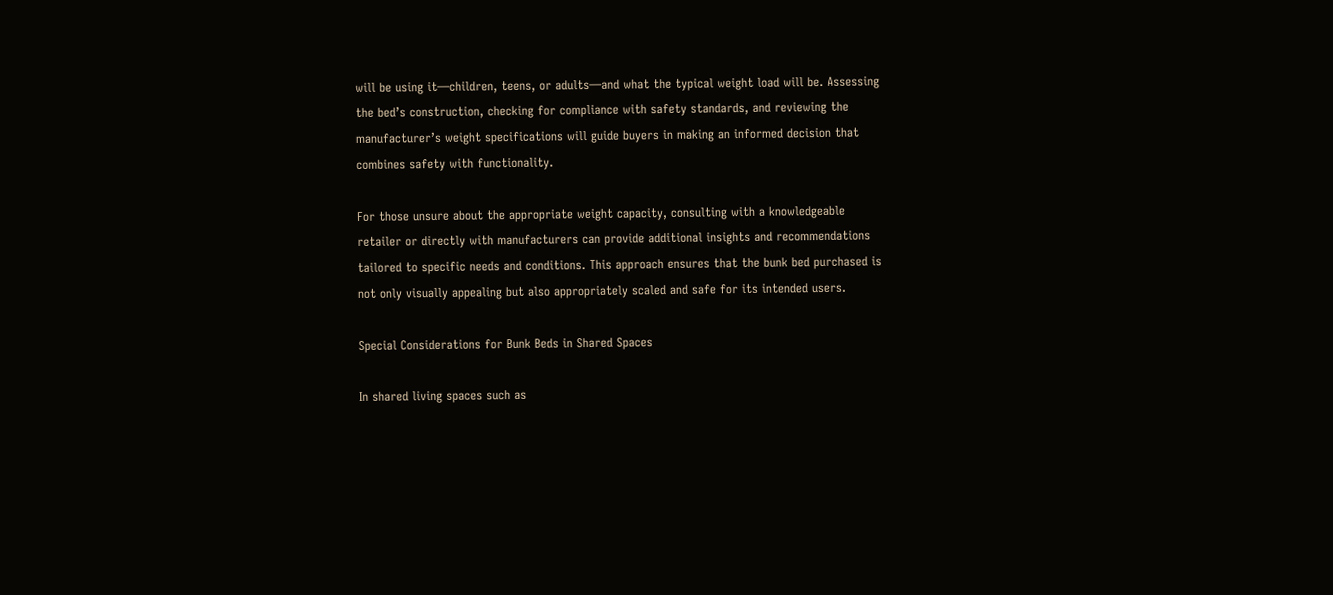will be using it—children, teens, or adults—and what the typical weight load will be. Assessing the bed’s construction, checking for compliance with safety standards, and reviewing the manufacturer’s weight specifications will guide buyers in making an informed decision that combines safety with functionality.

For those unsure about the appropriate weight capacity, consulting with a knowledgeable retailer or directly with manufacturers can provide additional insights and recommendations tailored to specific needs and conditions. This approach ensures that the bunk bed purchased is not only visually appealing but also appropriately scaled and safe for its intended users.

Special Considerations for Bunk Beds in Shared Spaces

In shared living spaces such as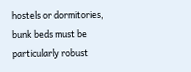hostels or dormitories, bunk beds must be particularly robust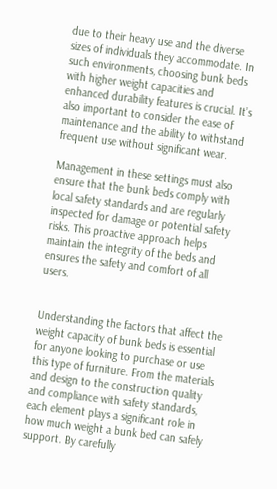due to their heavy use and the diverse sizes of individuals they accommodate. In such environments, choosing bunk beds with higher weight capacities and enhanced durability features is crucial. It’s also important to consider the ease of maintenance and the ability to withstand frequent use without significant wear.

Management in these settings must also ensure that the bunk beds comply with local safety standards and are regularly inspected for damage or potential safety risks. This proactive approach helps maintain the integrity of the beds and ensures the safety and comfort of all users.


Understanding the factors that affect the weight capacity of bunk beds is essential for anyone looking to purchase or use this type of furniture. From the materials and design to the construction quality and compliance with safety standards, each element plays a significant role in how much weight a bunk bed can safely support. By carefully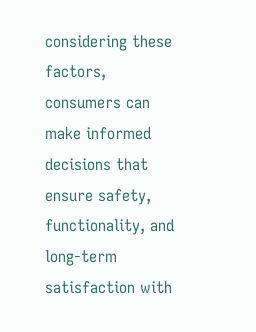considering these factors, consumers can make informed decisions that ensure safety, functionality, and long-term satisfaction with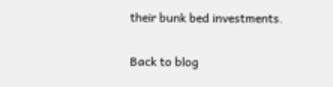their bunk bed investments.

Back to blog